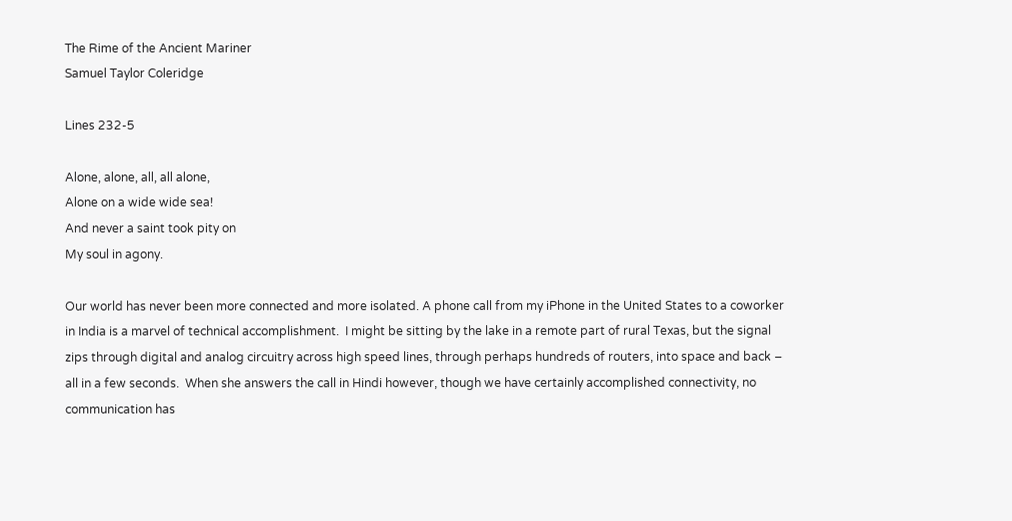The Rime of the Ancient Mariner
Samuel Taylor Coleridge

Lines 232-5

Alone, alone, all, all alone,
Alone on a wide wide sea!
And never a saint took pity on
My soul in agony.

Our world has never been more connected and more isolated. A phone call from my iPhone in the United States to a coworker in India is a marvel of technical accomplishment.  I might be sitting by the lake in a remote part of rural Texas, but the signal zips through digital and analog circuitry across high speed lines, through perhaps hundreds of routers, into space and back – all in a few seconds.  When she answers the call in Hindi however, though we have certainly accomplished connectivity, no communication has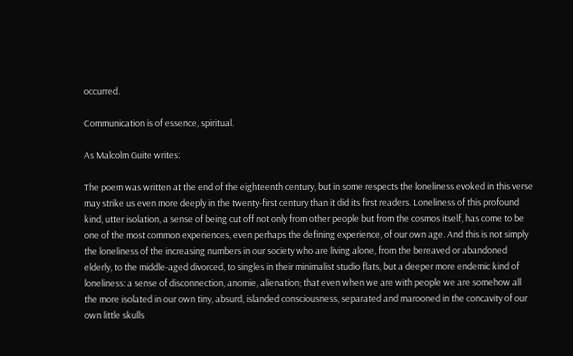occurred.

Communication is of essence, spiritual.

As Malcolm Guite writes:

The poem was written at the end of the eighteenth century, but in some respects the loneliness evoked in this verse may strike us even more deeply in the twenty-first century than it did its first readers. Loneliness of this profound kind, utter isolation, a sense of being cut off not only from other people but from the cosmos itself, has come to be one of the most common experiences, even perhaps the defining experience, of our own age. And this is not simply the loneliness of the increasing numbers in our society who are living alone, from the bereaved or abandoned elderly, to the middle-aged divorced, to singles in their minimalist studio flats, but a deeper more endemic kind of loneliness: a sense of disconnection, anomie, alienation; that even when we are with people we are somehow all the more isolated in our own tiny, absurd, islanded consciousness, separated and marooned in the concavity of our own little skulls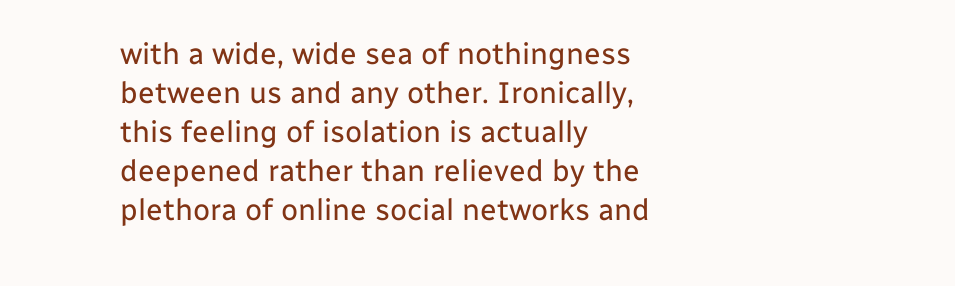with a wide, wide sea of nothingness between us and any other. Ironically, this feeling of isolation is actually deepened rather than relieved by the plethora of online social networks and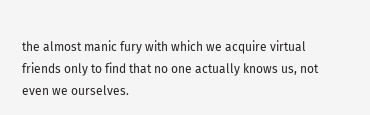the almost manic fury with which we acquire virtual friends only to find that no one actually knows us, not even we ourselves.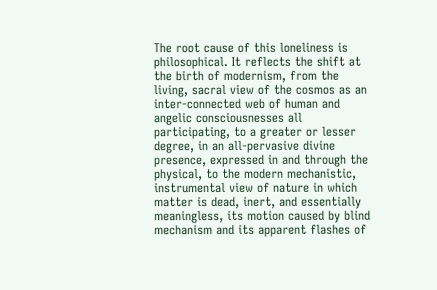The root cause of this loneliness is philosophical. It reflects the shift at the birth of modernism, from the living, sacral view of the cosmos as an inter-connected web of human and angelic consciousnesses all participating, to a greater or lesser degree, in an all-pervasive divine presence, expressed in and through the physical, to the modern mechanistic, instrumental view of nature in which matter is dead, inert, and essentially meaningless, its motion caused by blind mechanism and its apparent flashes of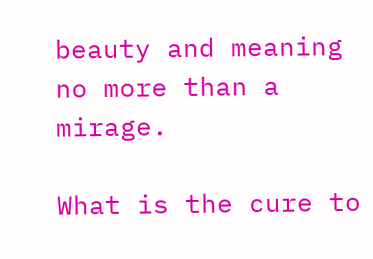beauty and meaning no more than a mirage.

What is the cure to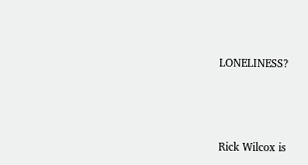LONELINESS?






Rick Wilcox is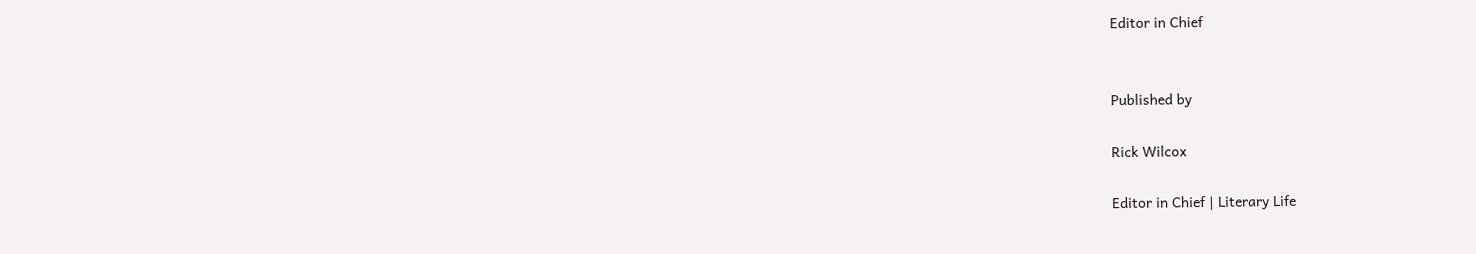Editor in Chief


Published by

Rick Wilcox

Editor in Chief | Literary Life